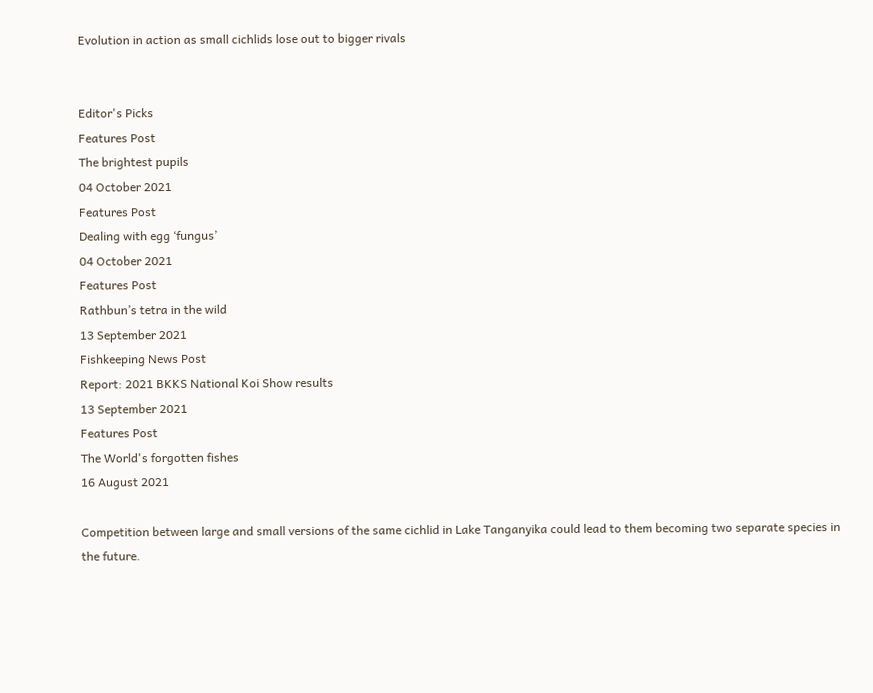Evolution in action as small cichlids lose out to bigger rivals


Editor's Picks
Features Post
The brightest pupils
04 October 2021
Features Post
Dealing with egg ‘fungus’
04 October 2021
Features Post
Rathbun’s tetra in the wild
13 September 2021
Fishkeeping News Post
Report: 2021 BKKS National Koi Show results
13 September 2021
Features Post
The World's forgotten fishes
16 August 2021

Competition between large and small versions of the same cichlid in Lake Tanganyika could lead to them becoming two separate species in the future.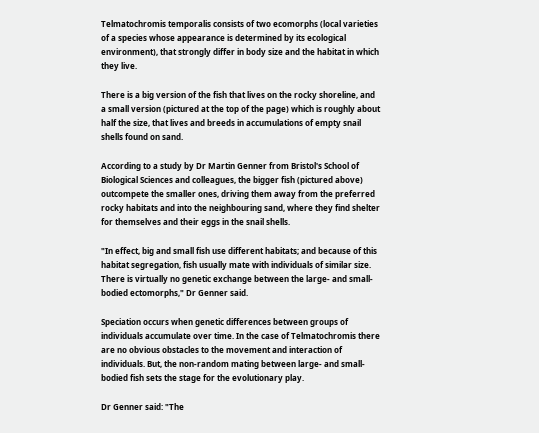Telmatochromis temporalis consists of two ecomorphs (local varieties of a species whose appearance is determined by its ecological environment), that strongly differ in body size and the habitat in which they live.

There is a big version of the fish that lives on the rocky shoreline, and a small version (pictured at the top of the page) which is roughly about half the size, that lives and breeds in accumulations of empty snail shells found on sand.

According to a study by Dr Martin Genner from Bristol's School of Biological Sciences and colleagues, the bigger fish (pictured above) outcompete the smaller ones, driving them away from the preferred rocky habitats and into the neighbouring sand, where they find shelter for themselves and their eggs in the snail shells.

"In effect, big and small fish use different habitats; and because of this habitat segregation, fish usually mate with individuals of similar size. There is virtually no genetic exchange between the large- and small-bodied ectomorphs," Dr Genner said.

Speciation occurs when genetic differences between groups of individuals accumulate over time. In the case of Telmatochromis there are no obvious obstacles to the movement and interaction of individuals. But, the non-random mating between large- and small-bodied fish sets the stage for the evolutionary play.

Dr Genner said: "The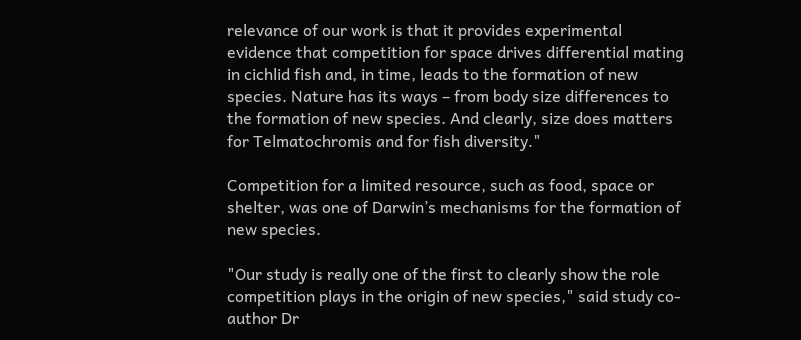relevance of our work is that it provides experimental evidence that competition for space drives differential mating in cichlid fish and, in time, leads to the formation of new species. Nature has its ways – from body size differences to the formation of new species. And clearly, size does matters for Telmatochromis and for fish diversity."

Competition for a limited resource, such as food, space or shelter, was one of Darwin’s mechanisms for the formation of new species.

"Our study is really one of the first to clearly show the role competition plays in the origin of new species," said study co-author Dr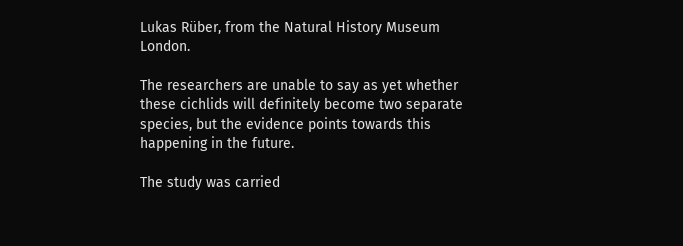Lukas Rüber, from the Natural History Museum London.

The researchers are unable to say as yet whether these cichlids will definitely become two separate species, but the evidence points towards this happening in the future.

The study was carried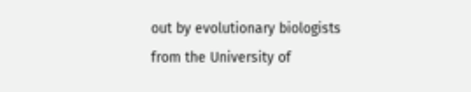out by evolutionary biologists from the University of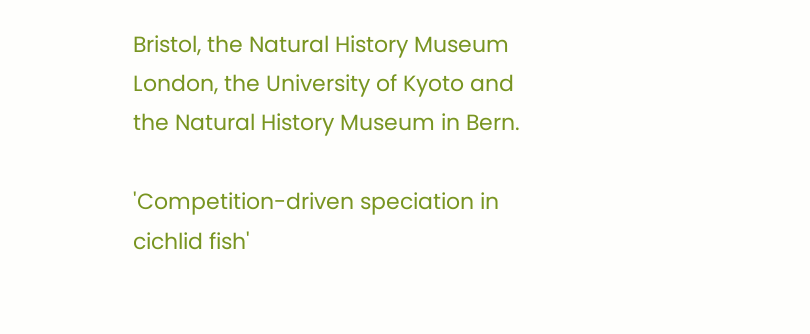Bristol, the Natural History Museum London, the University of Kyoto and the Natural History Museum in Bern.

'Competition-driven speciation in cichlid fish'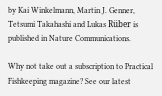by Kai Winkelmann, Martin J. Genner, Tetsumi Takahashi and Lukas Rüber is published in Nature Communications.

Why not take out a subscription to Practical Fishkeeping magazine? See our latest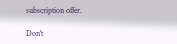subscription offer.

Don't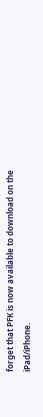forget that PFK is now available to download on the iPad/iPhone.